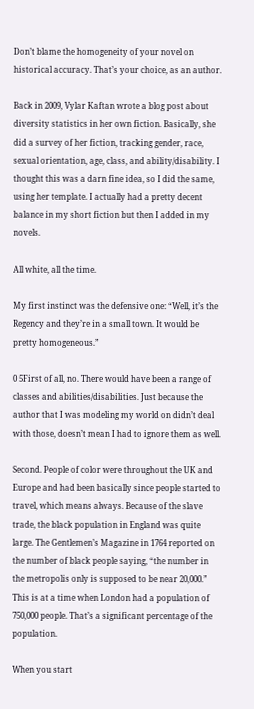Don’t blame the homogeneity of your novel on historical accuracy. That’s your choice, as an author.

Back in 2009, Vylar Kaftan wrote a blog post about diversity statistics in her own fiction. Basically, she did a survey of her fiction, tracking gender, race, sexual orientation, age, class, and ability/disability. I thought this was a darn fine idea, so I did the same, using her template. I actually had a pretty decent balance in my short fiction but then I added in my novels.

All white, all the time.

My first instinct was the defensive one: “Well, it’s the Regency and they’re in a small town. It would be pretty homogeneous.”

0 5First of all, no. There would have been a range of classes and abilities/disabilities. Just because the author that I was modeling my world on didn’t deal with those, doesn’t mean I had to ignore them as well.

Second. People of color were throughout the UK and Europe and had been basically since people started to travel, which means always. Because of the slave trade, the black population in England was quite large. The Gentlemen’s Magazine in 1764 reported on the number of black people saying, “the number in the metropolis only is supposed to be near 20,000.”  This is at a time when London had a population of 750,000 people. That’s a significant percentage of the population.

When you start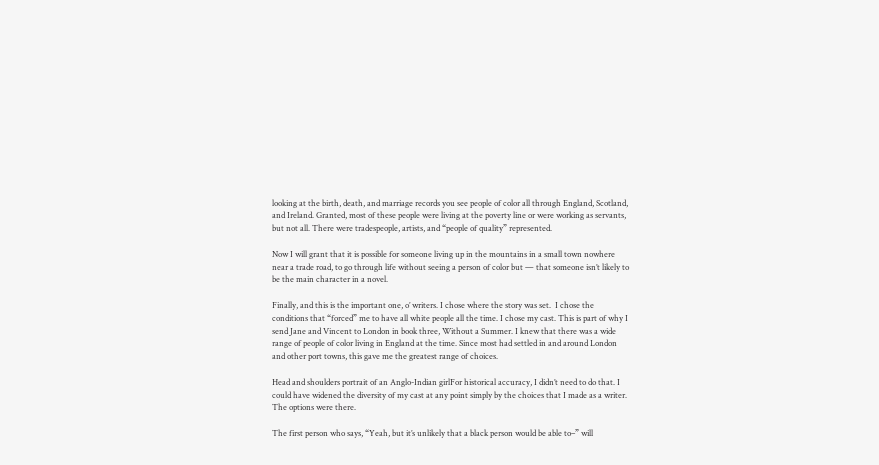looking at the birth, death, and marriage records you see people of color all through England, Scotland, and Ireland. Granted, most of these people were living at the poverty line or were working as servants, but not all. There were tradespeople, artists, and “people of quality” represented.

Now I will grant that it is possible for someone living up in the mountains in a small town nowhere near a trade road, to go through life without seeing a person of color but — that someone isn’t likely to be the main character in a novel.

Finally, and this is the important one, o’ writers. I chose where the story was set.  I chose the conditions that “forced” me to have all white people all the time. I chose my cast. This is part of why I send Jane and Vincent to London in book three, Without a Summer. I knew that there was a wide range of people of color living in England at the time. Since most had settled in and around London and other port towns, this gave me the greatest range of choices.

Head and shoulders portrait of an Anglo-Indian girlFor historical accuracy, I didn’t need to do that. I could have widened the diversity of my cast at any point simply by the choices that I made as a writer. The options were there.

The first person who says, “Yeah, but it’s unlikely that a black person would be able to–” will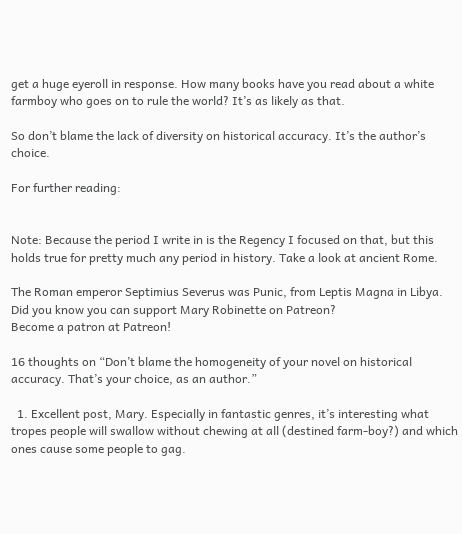get a huge eyeroll in response. How many books have you read about a white farmboy who goes on to rule the world? It’s as likely as that.

So don’t blame the lack of diversity on historical accuracy. It’s the author’s choice.

For further reading:


Note: Because the period I write in is the Regency I focused on that, but this holds true for pretty much any period in history. Take a look at ancient Rome.

The Roman emperor Septimius Severus was Punic, from Leptis Magna in Libya.
Did you know you can support Mary Robinette on Patreon?
Become a patron at Patreon!

16 thoughts on “Don’t blame the homogeneity of your novel on historical accuracy. That’s your choice, as an author.”

  1. Excellent post, Mary. Especially in fantastic genres, it’s interesting what tropes people will swallow without chewing at all (destined farm-boy?) and which ones cause some people to gag.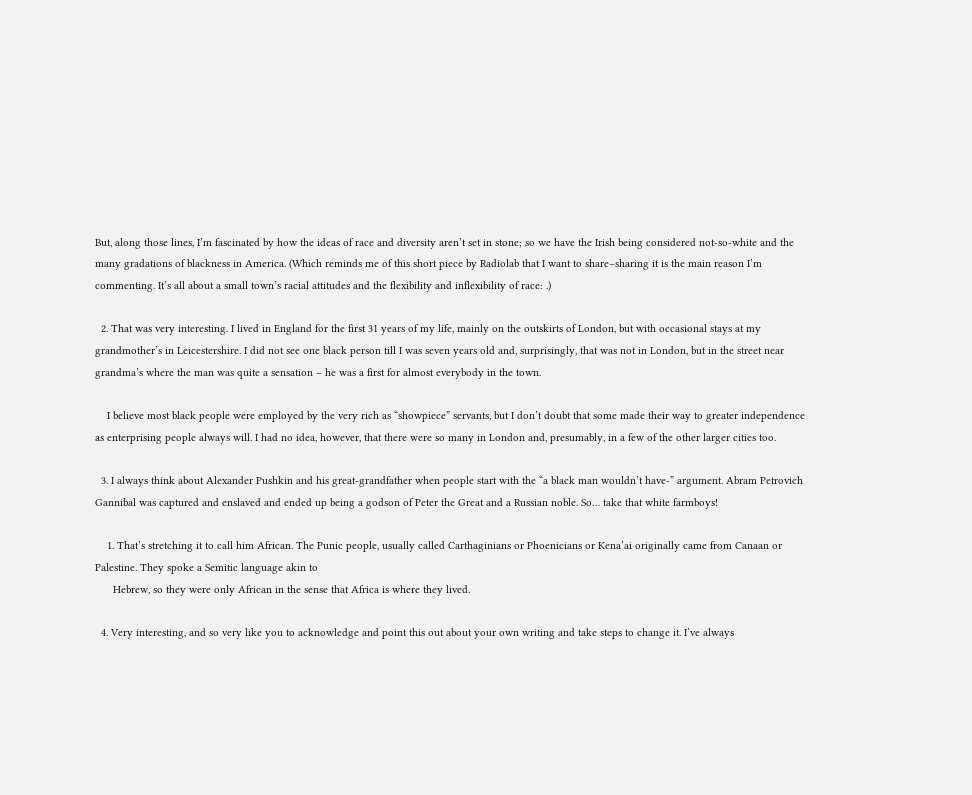But, along those lines, I’m fascinated by how the ideas of race and diversity aren’t set in stone; so we have the Irish being considered not-so-white and the many gradations of blackness in America. (Which reminds me of this short piece by Radiolab that I want to share–sharing it is the main reason I’m commenting. It’s all about a small town’s racial attitudes and the flexibility and inflexibility of race: .)

  2. That was very interesting. I lived in England for the first 31 years of my life, mainly on the outskirts of London, but with occasional stays at my grandmother’s in Leicestershire. I did not see one black person till I was seven years old and, surprisingly, that was not in London, but in the street near grandma’s where the man was quite a sensation – he was a first for almost everybody in the town.

    I believe most black people were employed by the very rich as “showpiece” servants, but I don’t doubt that some made their way to greater independence as enterprising people always will. I had no idea, however, that there were so many in London and, presumably, in a few of the other larger cities too.

  3. I always think about Alexander Pushkin and his great-grandfather when people start with the “a black man wouldn’t have-” argument. Abram Petrovich Gannibal was captured and enslaved and ended up being a godson of Peter the Great and a Russian noble. So… take that white farmboys!

    1. That’s stretching it to call him African. The Punic people, usually called Carthaginians or Phoenicians or Kena’ai originally came from Canaan or Palestine. They spoke a Semitic language akin to
      Hebrew, so they were only African in the sense that Africa is where they lived.

  4. Very interesting, and so very like you to acknowledge and point this out about your own writing and take steps to change it. I’ve always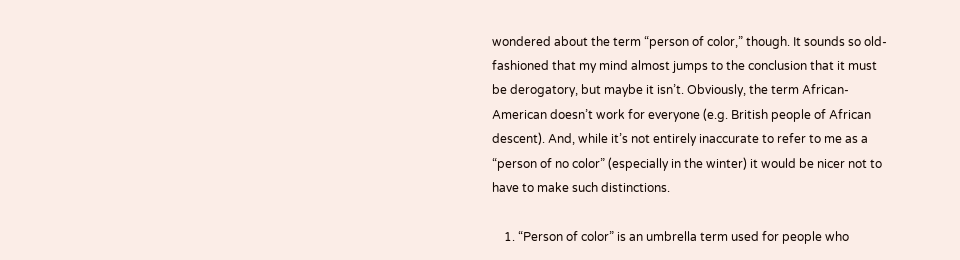wondered about the term “person of color,” though. It sounds so old-fashioned that my mind almost jumps to the conclusion that it must be derogatory, but maybe it isn’t. Obviously, the term African-American doesn’t work for everyone (e.g. British people of African descent). And, while it’s not entirely inaccurate to refer to me as a “person of no color” (especially in the winter) it would be nicer not to have to make such distinctions.

    1. “Person of color” is an umbrella term used for people who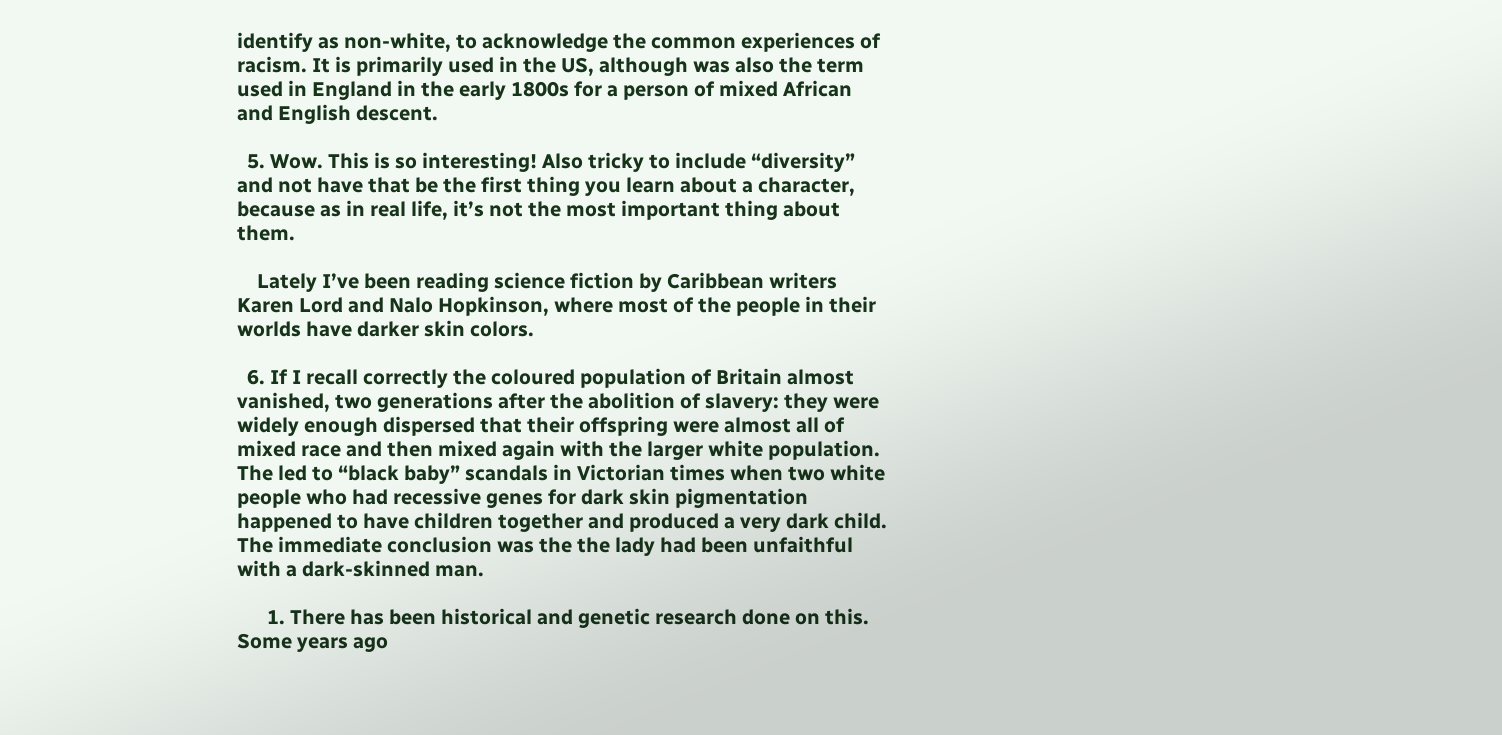identify as non-white, to acknowledge the common experiences of racism. It is primarily used in the US, although was also the term used in England in the early 1800s for a person of mixed African and English descent.

  5. Wow. This is so interesting! Also tricky to include “diversity” and not have that be the first thing you learn about a character, because as in real life, it’s not the most important thing about them.

    Lately I’ve been reading science fiction by Caribbean writers Karen Lord and Nalo Hopkinson, where most of the people in their worlds have darker skin colors.

  6. If I recall correctly the coloured population of Britain almost vanished, two generations after the abolition of slavery: they were widely enough dispersed that their offspring were almost all of mixed race and then mixed again with the larger white population. The led to “black baby” scandals in Victorian times when two white people who had recessive genes for dark skin pigmentation happened to have children together and produced a very dark child. The immediate conclusion was the the lady had been unfaithful with a dark-skinned man.

      1. There has been historical and genetic research done on this. Some years ago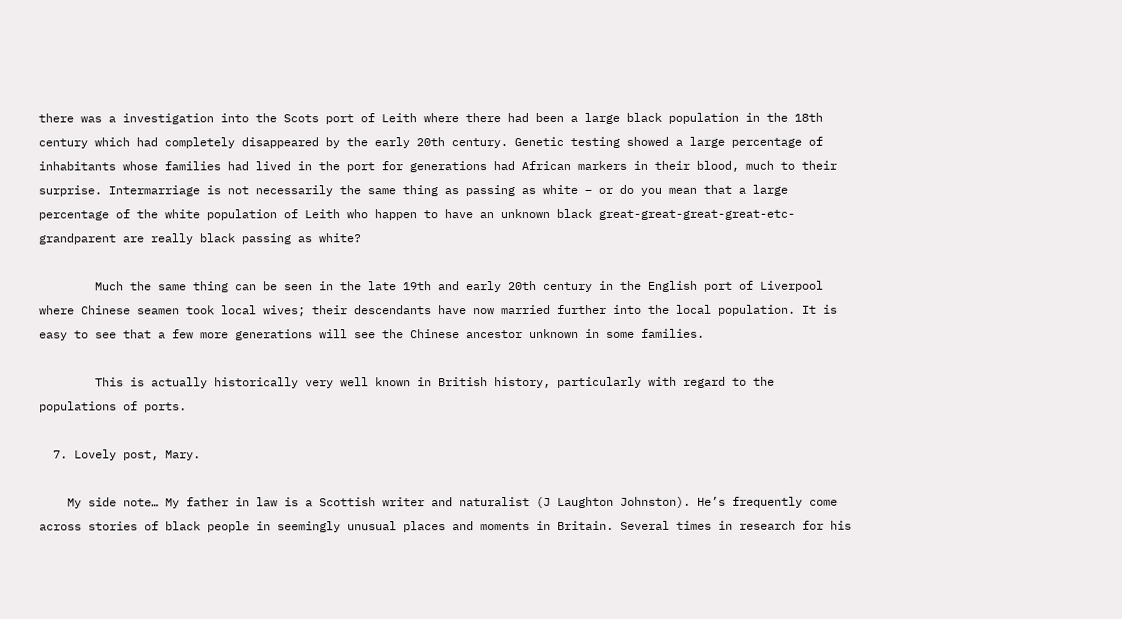there was a investigation into the Scots port of Leith where there had been a large black population in the 18th century which had completely disappeared by the early 20th century. Genetic testing showed a large percentage of inhabitants whose families had lived in the port for generations had African markers in their blood, much to their surprise. Intermarriage is not necessarily the same thing as passing as white – or do you mean that a large percentage of the white population of Leith who happen to have an unknown black great-great-great-great-etc-grandparent are really black passing as white?

        Much the same thing can be seen in the late 19th and early 20th century in the English port of Liverpool where Chinese seamen took local wives; their descendants have now married further into the local population. It is easy to see that a few more generations will see the Chinese ancestor unknown in some families.

        This is actually historically very well known in British history, particularly with regard to the populations of ports.

  7. Lovely post, Mary.

    My side note… My father in law is a Scottish writer and naturalist (J Laughton Johnston). He’s frequently come across stories of black people in seemingly unusual places and moments in Britain. Several times in research for his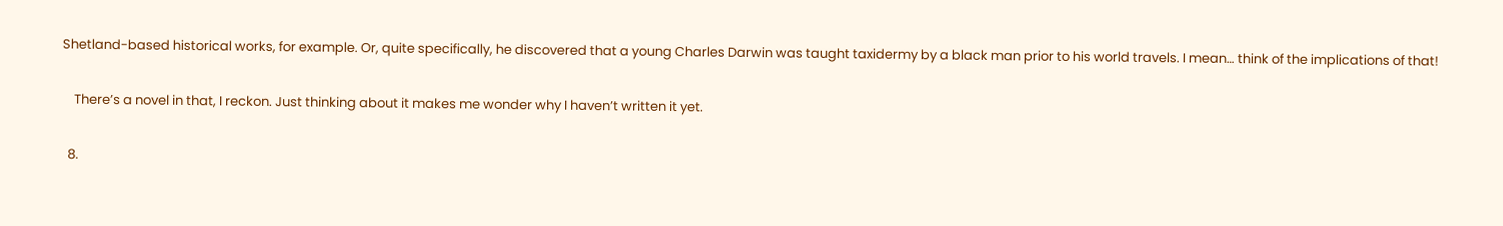Shetland-based historical works, for example. Or, quite specifically, he discovered that a young Charles Darwin was taught taxidermy by a black man prior to his world travels. I mean… think of the implications of that!

    There’s a novel in that, I reckon. Just thinking about it makes me wonder why I haven’t written it yet.

  8.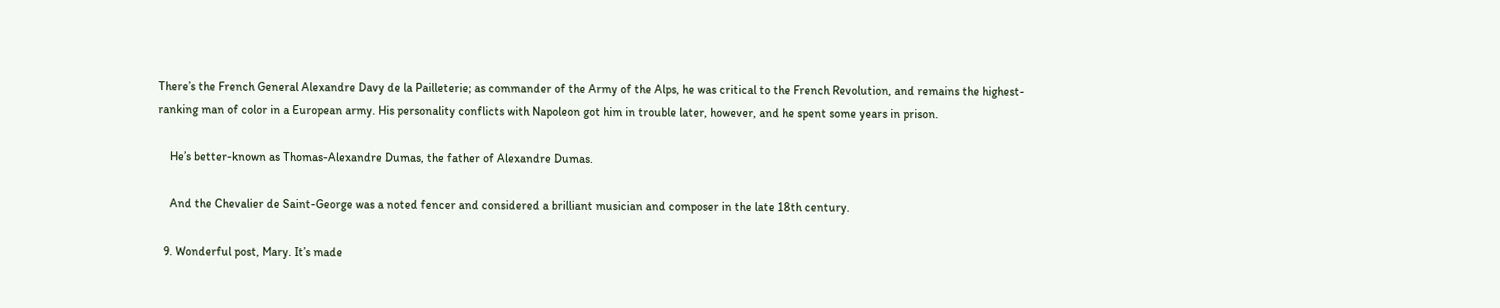There’s the French General Alexandre Davy de la Pailleterie; as commander of the Army of the Alps, he was critical to the French Revolution, and remains the highest-ranking man of color in a European army. His personality conflicts with Napoleon got him in trouble later, however, and he spent some years in prison.

    He’s better-known as Thomas-Alexandre Dumas, the father of Alexandre Dumas.

    And the Chevalier de Saint-George was a noted fencer and considered a brilliant musician and composer in the late 18th century.

  9. Wonderful post, Mary. It’s made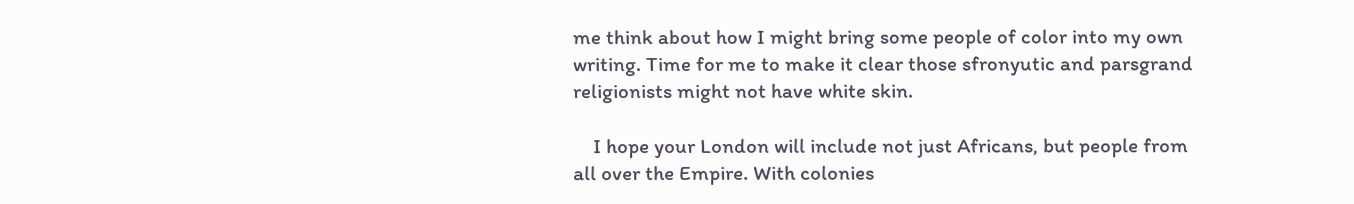me think about how I might bring some people of color into my own writing. Time for me to make it clear those sfronyutic and parsgrand religionists might not have white skin.

    I hope your London will include not just Africans, but people from all over the Empire. With colonies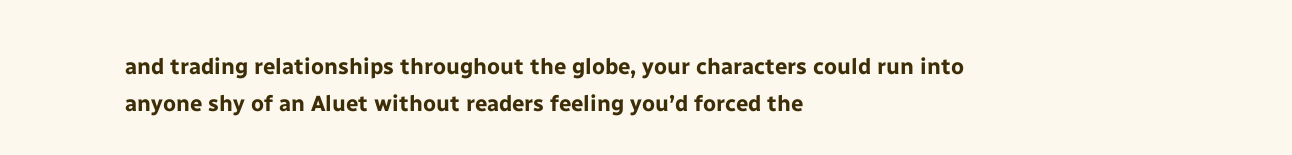and trading relationships throughout the globe, your characters could run into anyone shy of an Aluet without readers feeling you’d forced the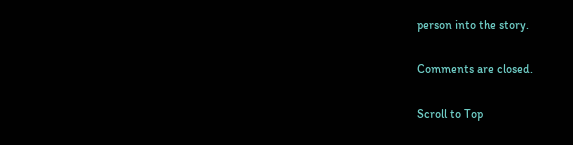person into the story.

Comments are closed.

Scroll to Top